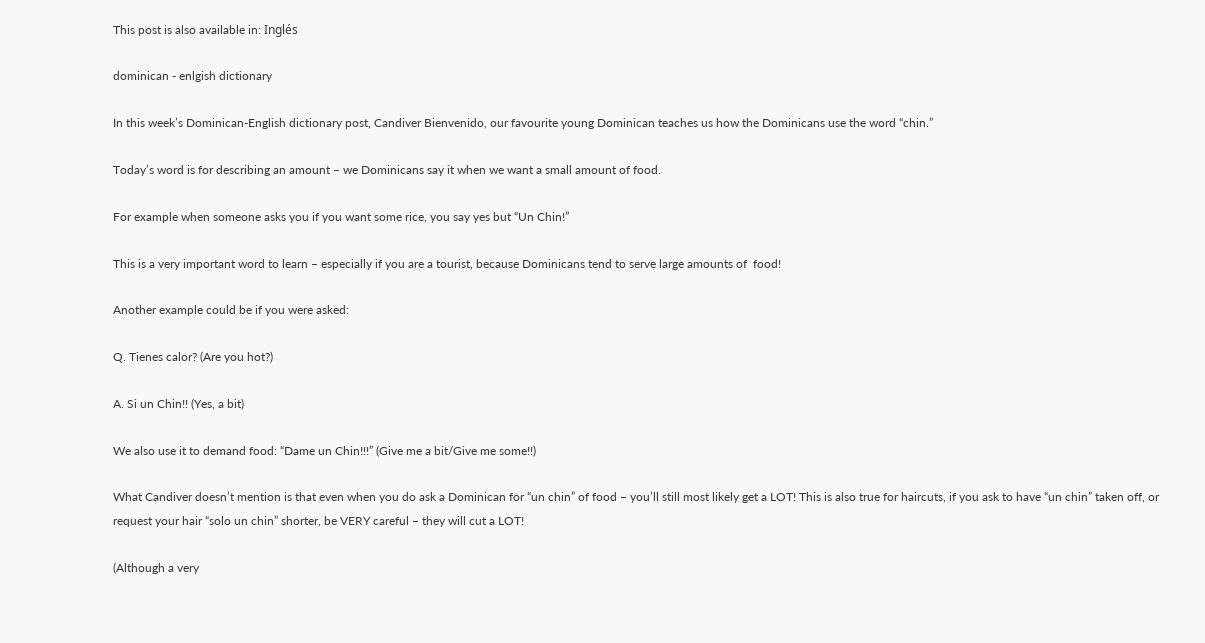This post is also available in: Inglés

dominican - enlgish dictionary

In this week’s Dominican-English dictionary post, Candiver Bienvenido, our favourite young Dominican teaches us how the Dominicans use the word “chin.”

Today’s word is for describing an amount – we Dominicans say it when we want a small amount of food.

For example when someone asks you if you want some rice, you say yes but “Un Chin!”

This is a very important word to learn – especially if you are a tourist, because Dominicans tend to serve large amounts of  food!

Another example could be if you were asked:

Q. Tienes calor? (Are you hot?)

A. Si un Chin!! (Yes, a bit)

We also use it to demand food: “Dame un Chin!!!” (Give me a bit/Give me some!!)

What Candiver doesn’t mention is that even when you do ask a Dominican for “un chin” of food – you’ll still most likely get a LOT! This is also true for haircuts, if you ask to have “un chin” taken off, or request your hair “solo un chin” shorter, be VERY careful – they will cut a LOT!

(Although a very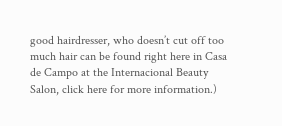good hairdresser, who doesn’t cut off too much hair can be found right here in Casa de Campo at the Internacional Beauty Salon, click here for more information.)